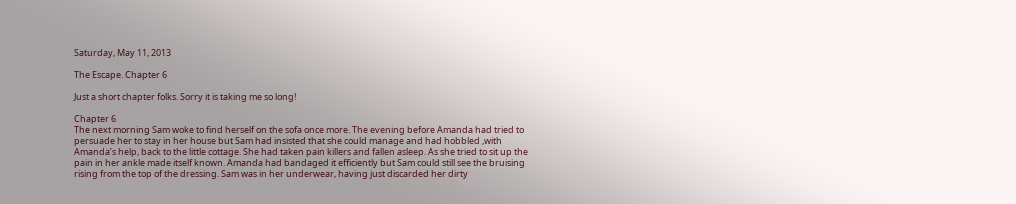Saturday, May 11, 2013

The Escape. Chapter 6

Just a short chapter folks. Sorry it is taking me so long!

Chapter 6
The next morning Sam woke to find herself on the sofa once more. The evening before Amanda had tried to persuade her to stay in her house but Sam had insisted that she could manage and had hobbled ,with Amanda’s help, back to the little cottage. She had taken pain killers and fallen asleep. As she tried to sit up the pain in her ankle made itself known. Amanda had bandaged it efficiently but Sam could still see the bruising rising from the top of the dressing. Sam was in her underwear, having just discarded her dirty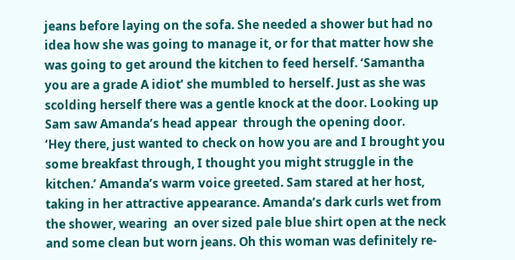jeans before laying on the sofa. She needed a shower but had no idea how she was going to manage it, or for that matter how she was going to get around the kitchen to feed herself. ‘Samantha you are a grade A idiot’ she mumbled to herself. Just as she was scolding herself there was a gentle knock at the door. Looking up Sam saw Amanda’s head appear  through the opening door.
‘Hey there, just wanted to check on how you are and I brought you some breakfast through, I thought you might struggle in the kitchen.’ Amanda’s warm voice greeted. Sam stared at her host, taking in her attractive appearance. Amanda’s dark curls wet from the shower, wearing  an over sized pale blue shirt open at the neck and some clean but worn jeans. Oh this woman was definitely re-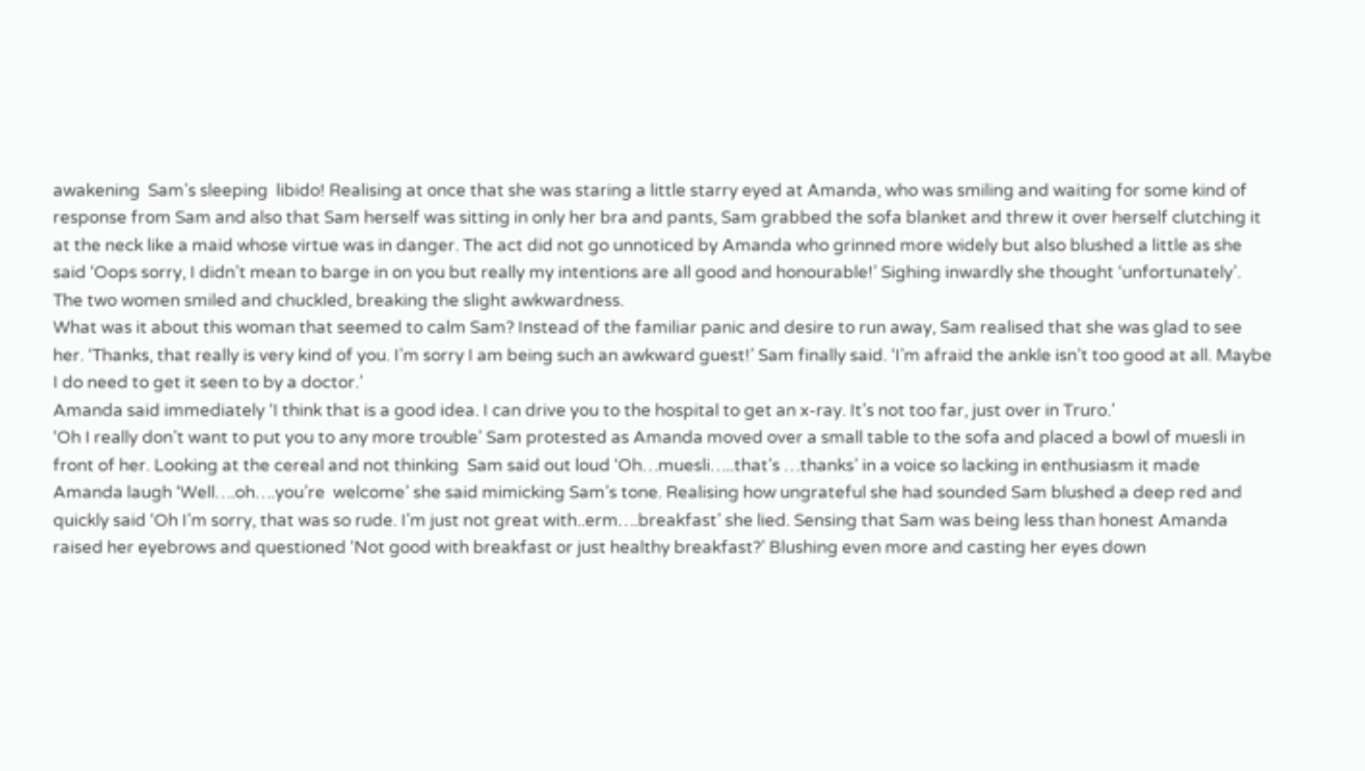awakening  Sam’s sleeping  libido! Realising at once that she was staring a little starry eyed at Amanda, who was smiling and waiting for some kind of response from Sam and also that Sam herself was sitting in only her bra and pants, Sam grabbed the sofa blanket and threw it over herself clutching it at the neck like a maid whose virtue was in danger. The act did not go unnoticed by Amanda who grinned more widely but also blushed a little as she said ‘Oops sorry, I didn’t mean to barge in on you but really my intentions are all good and honourable!’ Sighing inwardly she thought ‘unfortunately’. The two women smiled and chuckled, breaking the slight awkwardness.
What was it about this woman that seemed to calm Sam? Instead of the familiar panic and desire to run away, Sam realised that she was glad to see her. ‘Thanks, that really is very kind of you. I’m sorry I am being such an awkward guest!’ Sam finally said. ‘I’m afraid the ankle isn’t too good at all. Maybe I do need to get it seen to by a doctor.’
Amanda said immediately ‘I think that is a good idea. I can drive you to the hospital to get an x-ray. It’s not too far, just over in Truro.’
‘Oh I really don’t want to put you to any more trouble’ Sam protested as Amanda moved over a small table to the sofa and placed a bowl of muesli in front of her. Looking at the cereal and not thinking  Sam said out loud ‘Oh…muesli…..that’s …thanks’ in a voice so lacking in enthusiasm it made Amanda laugh ‘Well….oh….you’re  welcome’ she said mimicking Sam’s tone. Realising how ungrateful she had sounded Sam blushed a deep red and quickly said ‘Oh I’m sorry, that was so rude. I’m just not great with..erm….breakfast’ she lied. Sensing that Sam was being less than honest Amanda raised her eyebrows and questioned ‘Not good with breakfast or just healthy breakfast?’ Blushing even more and casting her eyes down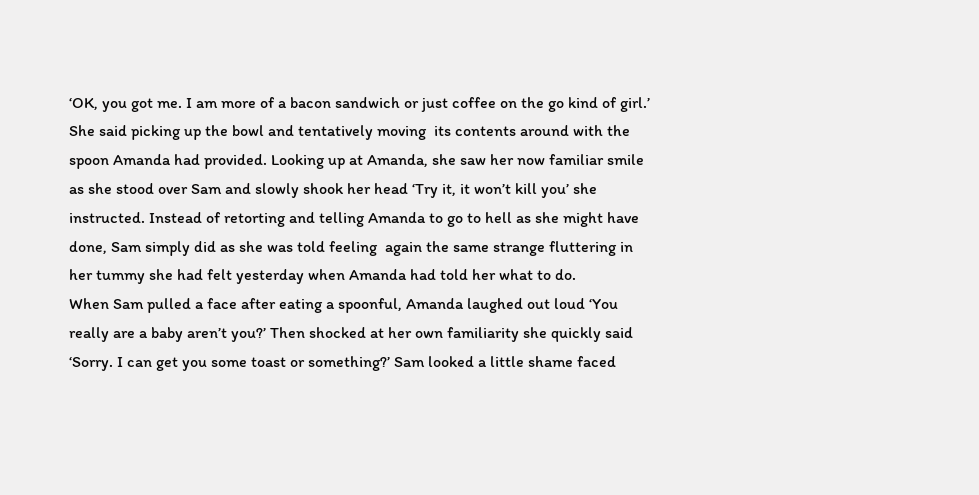‘OK, you got me. I am more of a bacon sandwich or just coffee on the go kind of girl.’ She said picking up the bowl and tentatively moving  its contents around with the spoon Amanda had provided. Looking up at Amanda, she saw her now familiar smile as she stood over Sam and slowly shook her head ‘Try it, it won’t kill you’ she instructed. Instead of retorting and telling Amanda to go to hell as she might have done, Sam simply did as she was told feeling  again the same strange fluttering in her tummy she had felt yesterday when Amanda had told her what to do.
When Sam pulled a face after eating a spoonful, Amanda laughed out loud ‘You really are a baby aren’t you?’ Then shocked at her own familiarity she quickly said ‘Sorry. I can get you some toast or something?’ Sam looked a little shame faced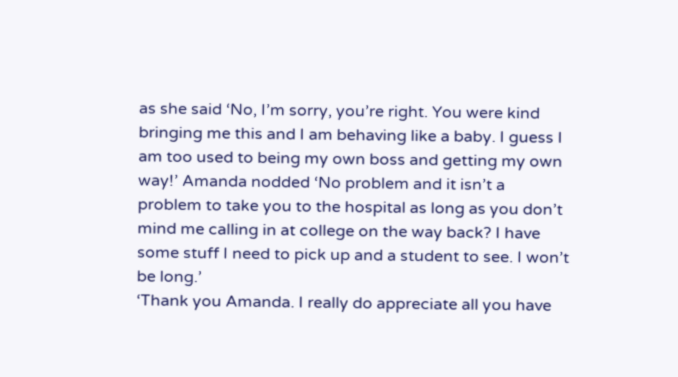as she said ‘No, I’m sorry, you’re right. You were kind bringing me this and I am behaving like a baby. I guess I am too used to being my own boss and getting my own way!’ Amanda nodded ‘No problem and it isn’t a problem to take you to the hospital as long as you don’t mind me calling in at college on the way back? I have some stuff I need to pick up and a student to see. I won’t be long.’
‘Thank you Amanda. I really do appreciate all you have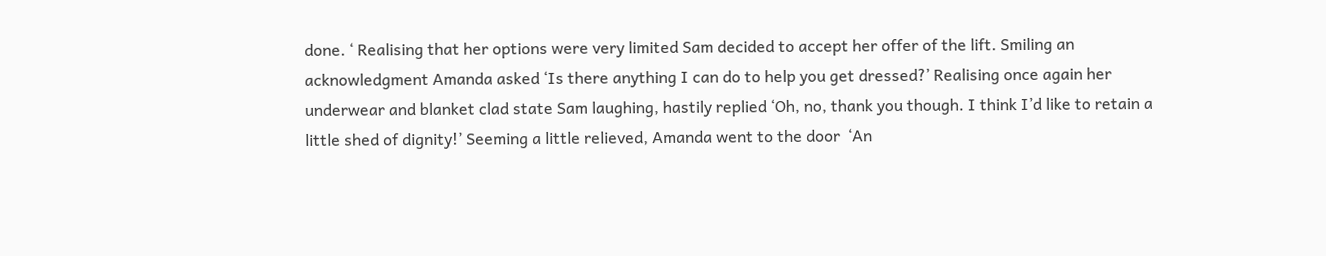done. ‘ Realising that her options were very limited Sam decided to accept her offer of the lift. Smiling an acknowledgment Amanda asked ‘Is there anything I can do to help you get dressed?’ Realising once again her underwear and blanket clad state Sam laughing, hastily replied ‘Oh, no, thank you though. I think I’d like to retain a little shed of dignity!’ Seeming a little relieved, Amanda went to the door  ‘An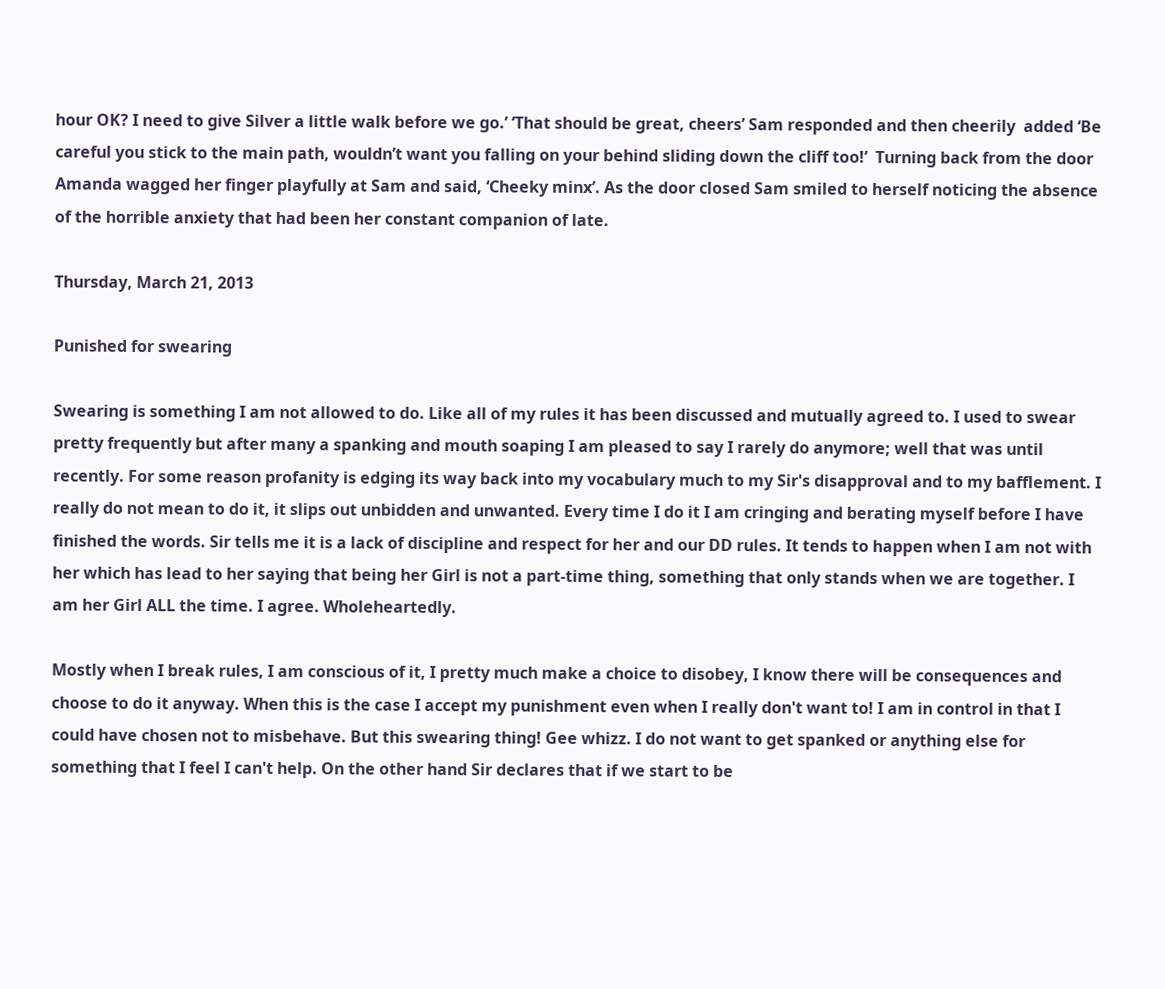hour OK? I need to give Silver a little walk before we go.’ ‘That should be great, cheers’ Sam responded and then cheerily  added ‘Be careful you stick to the main path, wouldn’t want you falling on your behind sliding down the cliff too!’  Turning back from the door Amanda wagged her finger playfully at Sam and said, ‘Cheeky minx’. As the door closed Sam smiled to herself noticing the absence of the horrible anxiety that had been her constant companion of late.

Thursday, March 21, 2013

Punished for swearing

Swearing is something I am not allowed to do. Like all of my rules it has been discussed and mutually agreed to. I used to swear pretty frequently but after many a spanking and mouth soaping I am pleased to say I rarely do anymore; well that was until recently. For some reason profanity is edging its way back into my vocabulary much to my Sir's disapproval and to my bafflement. I really do not mean to do it, it slips out unbidden and unwanted. Every time I do it I am cringing and berating myself before I have finished the words. Sir tells me it is a lack of discipline and respect for her and our DD rules. It tends to happen when I am not with her which has lead to her saying that being her Girl is not a part-time thing, something that only stands when we are together. I am her Girl ALL the time. I agree. Wholeheartedly.

Mostly when I break rules, I am conscious of it, I pretty much make a choice to disobey, I know there will be consequences and choose to do it anyway. When this is the case I accept my punishment even when I really don't want to! I am in control in that I could have chosen not to misbehave. But this swearing thing! Gee whizz. I do not want to get spanked or anything else for something that I feel I can't help. On the other hand Sir declares that if we start to be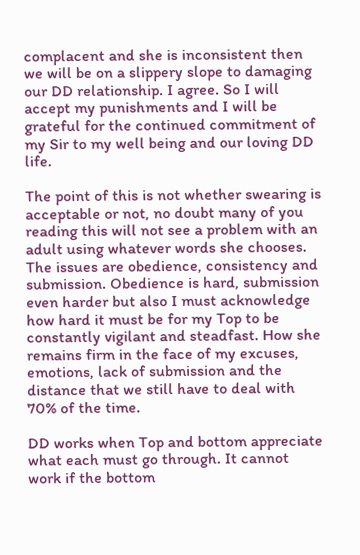complacent and she is inconsistent then  we will be on a slippery slope to damaging our DD relationship. I agree. So I will accept my punishments and I will be grateful for the continued commitment of my Sir to my well being and our loving DD life.

The point of this is not whether swearing is acceptable or not, no doubt many of you reading this will not see a problem with an adult using whatever words she chooses. The issues are obedience, consistency and submission. Obedience is hard, submission even harder but also I must acknowledge how hard it must be for my Top to be constantly vigilant and steadfast. How she remains firm in the face of my excuses, emotions, lack of submission and the distance that we still have to deal with 70% of the time.

DD works when Top and bottom appreciate what each must go through. It cannot work if the bottom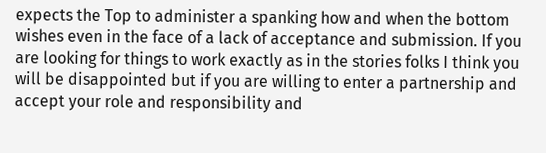expects the Top to administer a spanking how and when the bottom wishes even in the face of a lack of acceptance and submission. If you are looking for things to work exactly as in the stories folks I think you will be disappointed but if you are willing to enter a partnership and accept your role and responsibility and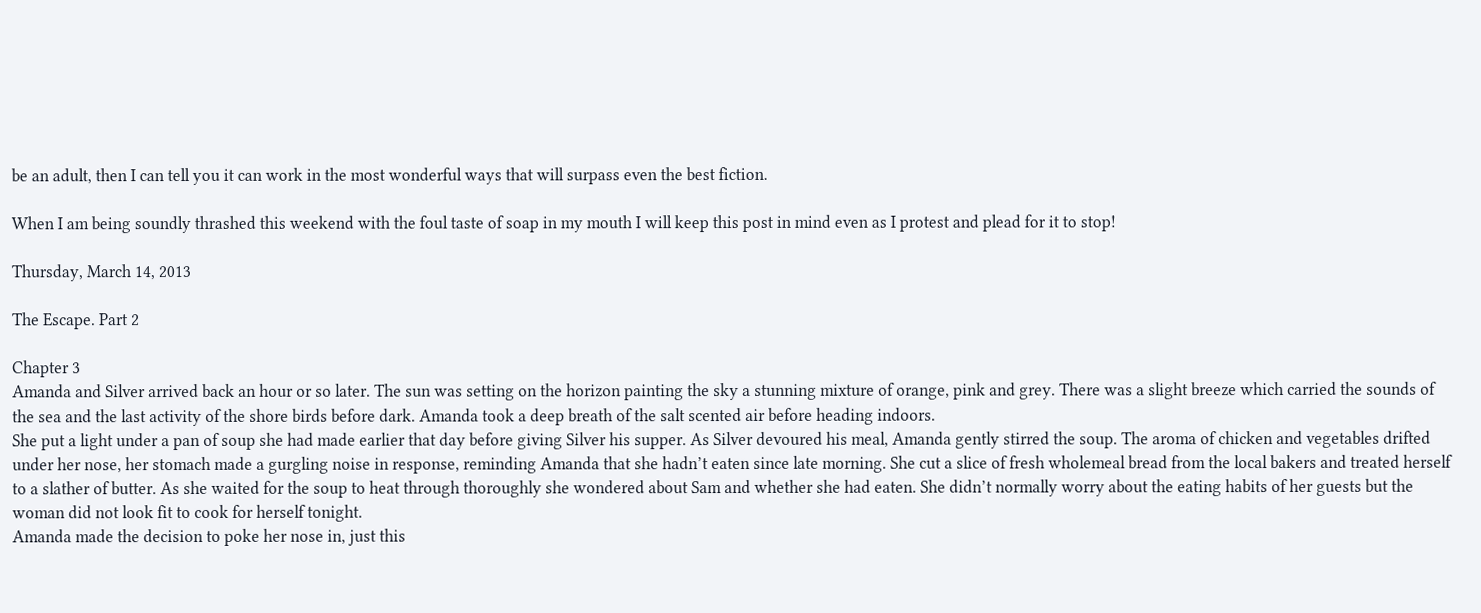be an adult, then I can tell you it can work in the most wonderful ways that will surpass even the best fiction.

When I am being soundly thrashed this weekend with the foul taste of soap in my mouth I will keep this post in mind even as I protest and plead for it to stop!

Thursday, March 14, 2013

The Escape. Part 2

Chapter 3
Amanda and Silver arrived back an hour or so later. The sun was setting on the horizon painting the sky a stunning mixture of orange, pink and grey. There was a slight breeze which carried the sounds of the sea and the last activity of the shore birds before dark. Amanda took a deep breath of the salt scented air before heading indoors.
She put a light under a pan of soup she had made earlier that day before giving Silver his supper. As Silver devoured his meal, Amanda gently stirred the soup. The aroma of chicken and vegetables drifted under her nose, her stomach made a gurgling noise in response, reminding Amanda that she hadn’t eaten since late morning. She cut a slice of fresh wholemeal bread from the local bakers and treated herself to a slather of butter. As she waited for the soup to heat through thoroughly she wondered about Sam and whether she had eaten. She didn’t normally worry about the eating habits of her guests but the woman did not look fit to cook for herself tonight.
Amanda made the decision to poke her nose in, just this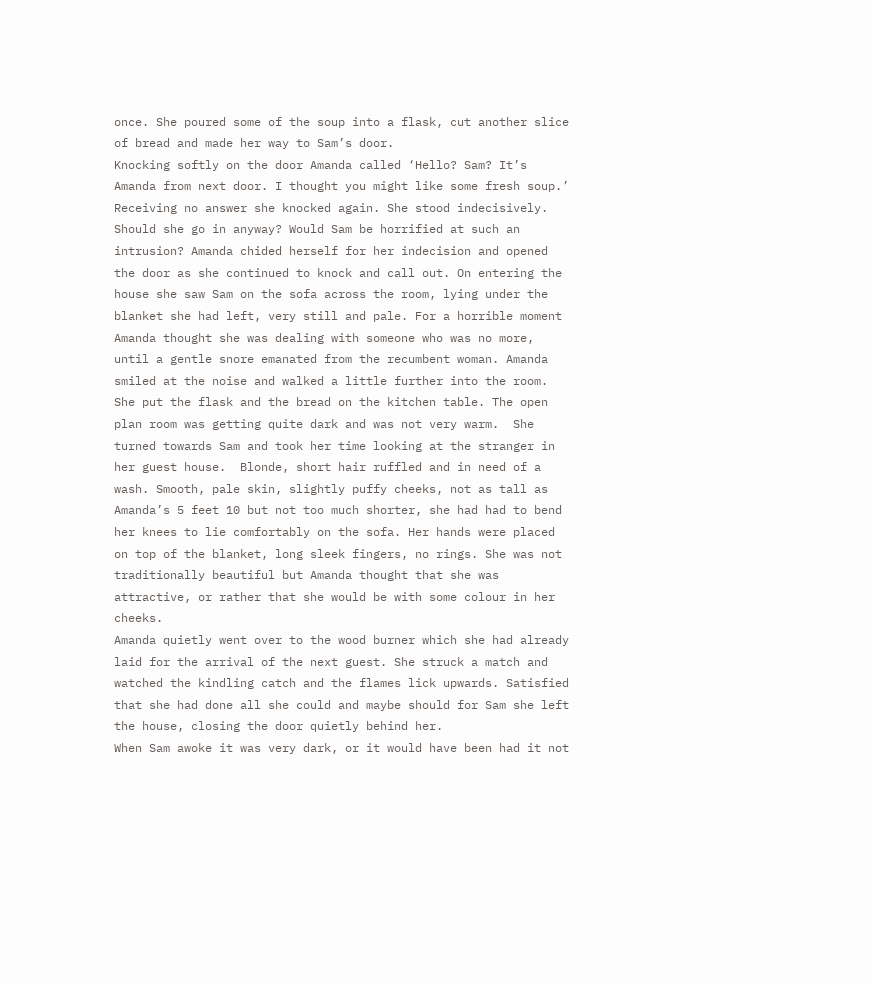once. She poured some of the soup into a flask, cut another slice of bread and made her way to Sam’s door.
Knocking softly on the door Amanda called ‘Hello? Sam? It’s Amanda from next door. I thought you might like some fresh soup.’
Receiving no answer she knocked again. She stood indecisively. Should she go in anyway? Would Sam be horrified at such an intrusion? Amanda chided herself for her indecision and opened the door as she continued to knock and call out. On entering the house she saw Sam on the sofa across the room, lying under the blanket she had left, very still and pale. For a horrible moment Amanda thought she was dealing with someone who was no more, until a gentle snore emanated from the recumbent woman. Amanda smiled at the noise and walked a little further into the room. She put the flask and the bread on the kitchen table. The open plan room was getting quite dark and was not very warm.  She turned towards Sam and took her time looking at the stranger in her guest house.  Blonde, short hair ruffled and in need of a wash. Smooth, pale skin, slightly puffy cheeks, not as tall as Amanda’s 5 feet 10 but not too much shorter, she had had to bend her knees to lie comfortably on the sofa. Her hands were placed on top of the blanket, long sleek fingers, no rings. She was not traditionally beautiful but Amanda thought that she was attractive, or rather that she would be with some colour in her cheeks.
Amanda quietly went over to the wood burner which she had already laid for the arrival of the next guest. She struck a match and watched the kindling catch and the flames lick upwards. Satisfied that she had done all she could and maybe should for Sam she left the house, closing the door quietly behind her.
When Sam awoke it was very dark, or it would have been had it not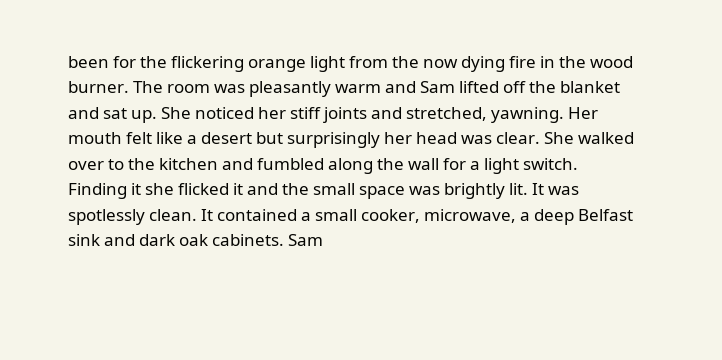been for the flickering orange light from the now dying fire in the wood burner. The room was pleasantly warm and Sam lifted off the blanket and sat up. She noticed her stiff joints and stretched, yawning. Her mouth felt like a desert but surprisingly her head was clear. She walked over to the kitchen and fumbled along the wall for a light switch. Finding it she flicked it and the small space was brightly lit. It was spotlessly clean. It contained a small cooker, microwave, a deep Belfast sink and dark oak cabinets. Sam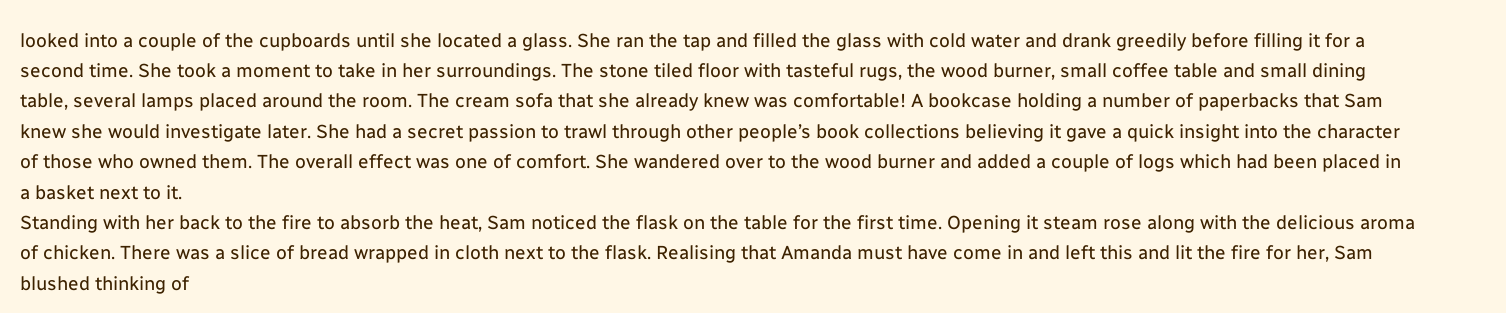looked into a couple of the cupboards until she located a glass. She ran the tap and filled the glass with cold water and drank greedily before filling it for a second time. She took a moment to take in her surroundings. The stone tiled floor with tasteful rugs, the wood burner, small coffee table and small dining table, several lamps placed around the room. The cream sofa that she already knew was comfortable! A bookcase holding a number of paperbacks that Sam knew she would investigate later. She had a secret passion to trawl through other people’s book collections believing it gave a quick insight into the character of those who owned them. The overall effect was one of comfort. She wandered over to the wood burner and added a couple of logs which had been placed in a basket next to it.
Standing with her back to the fire to absorb the heat, Sam noticed the flask on the table for the first time. Opening it steam rose along with the delicious aroma of chicken. There was a slice of bread wrapped in cloth next to the flask. Realising that Amanda must have come in and left this and lit the fire for her, Sam blushed thinking of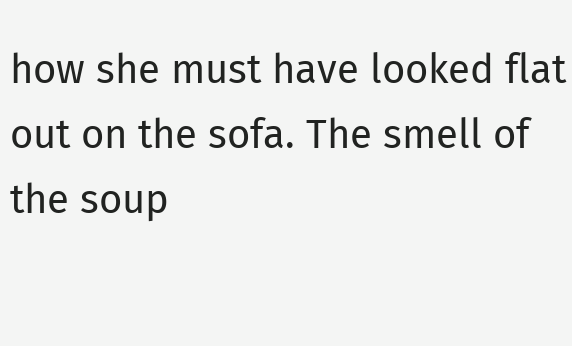how she must have looked flat out on the sofa. The smell of the soup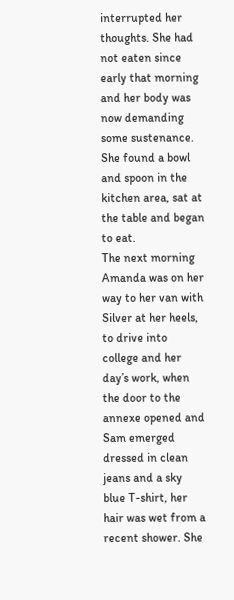interrupted her thoughts. She had not eaten since early that morning and her body was now demanding some sustenance. She found a bowl and spoon in the kitchen area, sat at the table and began to eat.
The next morning Amanda was on her way to her van with Silver at her heels, to drive into college and her day’s work, when the door to the annexe opened and Sam emerged dressed in clean jeans and a sky blue T-shirt, her hair was wet from a recent shower. She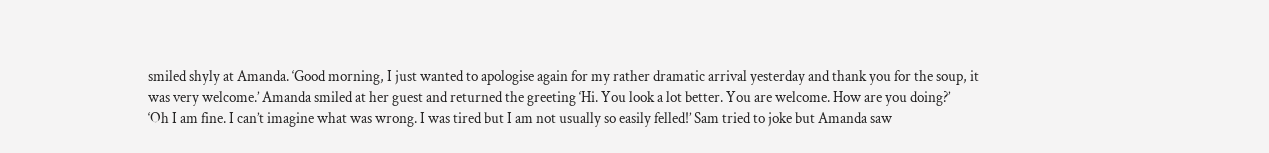smiled shyly at Amanda. ‘Good morning, I just wanted to apologise again for my rather dramatic arrival yesterday and thank you for the soup, it was very welcome.’ Amanda smiled at her guest and returned the greeting ‘Hi. You look a lot better. You are welcome. How are you doing?’
‘Oh I am fine. I can’t imagine what was wrong. I was tired but I am not usually so easily felled!’ Sam tried to joke but Amanda saw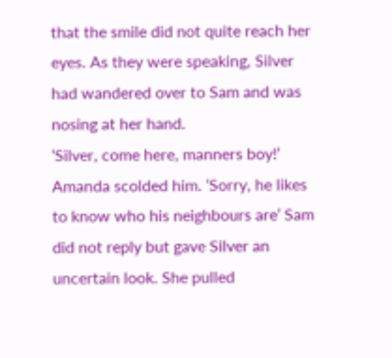that the smile did not quite reach her eyes. As they were speaking, Silver had wandered over to Sam and was nosing at her hand.
‘Silver, come here, manners boy!’ Amanda scolded him. ‘Sorry, he likes to know who his neighbours are’ Sam did not reply but gave Silver an uncertain look. She pulled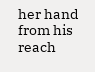her hand from his reach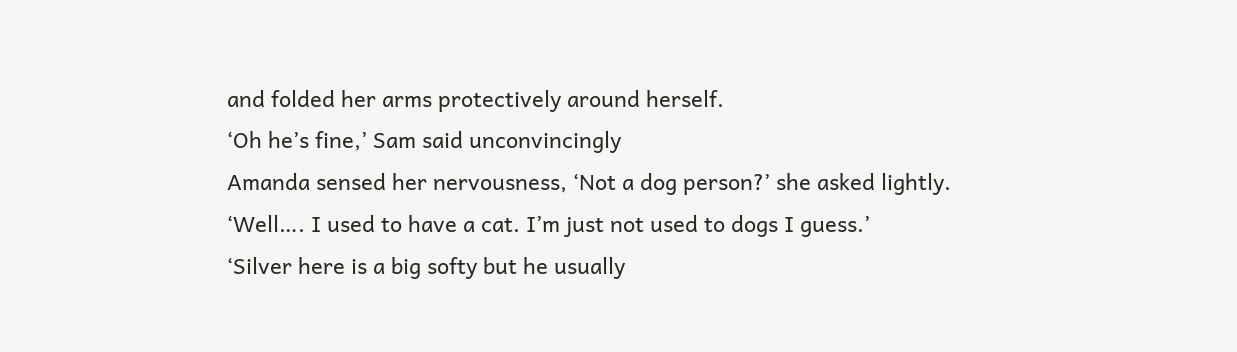and folded her arms protectively around herself.
‘Oh he’s fine,’ Sam said unconvincingly
Amanda sensed her nervousness, ‘Not a dog person?’ she asked lightly.
‘Well…. I used to have a cat. I’m just not used to dogs I guess.’
‘Silver here is a big softy but he usually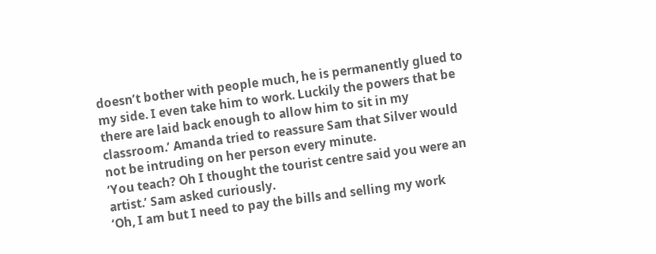doesn’t bother with people much, he is permanently glued to my side. I even take him to work. Luckily the powers that be there are laid back enough to allow him to sit in my classroom.’ Amanda tried to reassure Sam that Silver would not be intruding on her person every minute.
‘You teach? Oh I thought the tourist centre said you were an artist.’ Sam asked curiously.
‘Oh, I am but I need to pay the bills and selling my work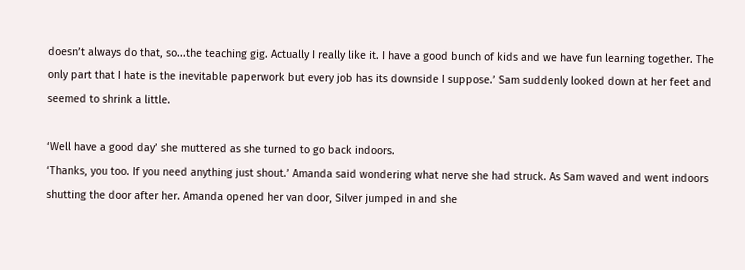doesn’t always do that, so...the teaching gig. Actually I really like it. I have a good bunch of kids and we have fun learning together. The only part that I hate is the inevitable paperwork but every job has its downside I suppose.’ Sam suddenly looked down at her feet and seemed to shrink a little.

‘Well have a good day’ she muttered as she turned to go back indoors.
‘Thanks, you too. If you need anything just shout.’ Amanda said wondering what nerve she had struck. As Sam waved and went indoors shutting the door after her. Amanda opened her van door, Silver jumped in and she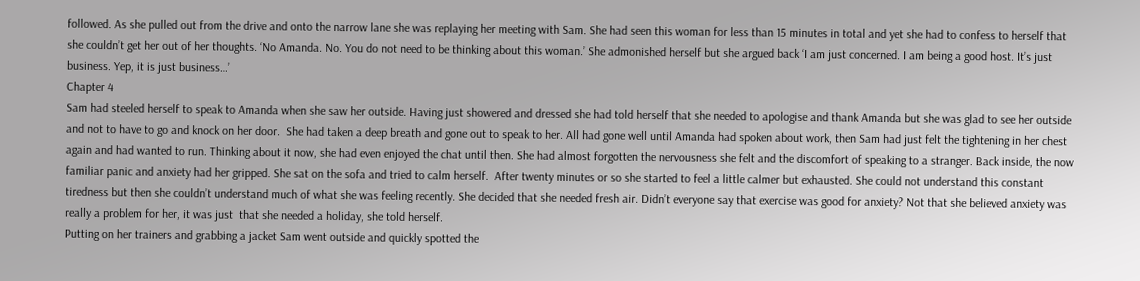followed. As she pulled out from the drive and onto the narrow lane she was replaying her meeting with Sam. She had seen this woman for less than 15 minutes in total and yet she had to confess to herself that she couldn’t get her out of her thoughts. ‘No Amanda. No. You do not need to be thinking about this woman.’ She admonished herself but she argued back ‘I am just concerned. I am being a good host. It’s just business. Yep, it is just business…’
Chapter 4
Sam had steeled herself to speak to Amanda when she saw her outside. Having just showered and dressed she had told herself that she needed to apologise and thank Amanda but she was glad to see her outside and not to have to go and knock on her door.  She had taken a deep breath and gone out to speak to her. All had gone well until Amanda had spoken about work, then Sam had just felt the tightening in her chest again and had wanted to run. Thinking about it now, she had even enjoyed the chat until then. She had almost forgotten the nervousness she felt and the discomfort of speaking to a stranger. Back inside, the now familiar panic and anxiety had her gripped. She sat on the sofa and tried to calm herself.  After twenty minutes or so she started to feel a little calmer but exhausted. She could not understand this constant tiredness but then she couldn’t understand much of what she was feeling recently. She decided that she needed fresh air. Didn’t everyone say that exercise was good for anxiety? Not that she believed anxiety was really a problem for her, it was just  that she needed a holiday, she told herself.
Putting on her trainers and grabbing a jacket Sam went outside and quickly spotted the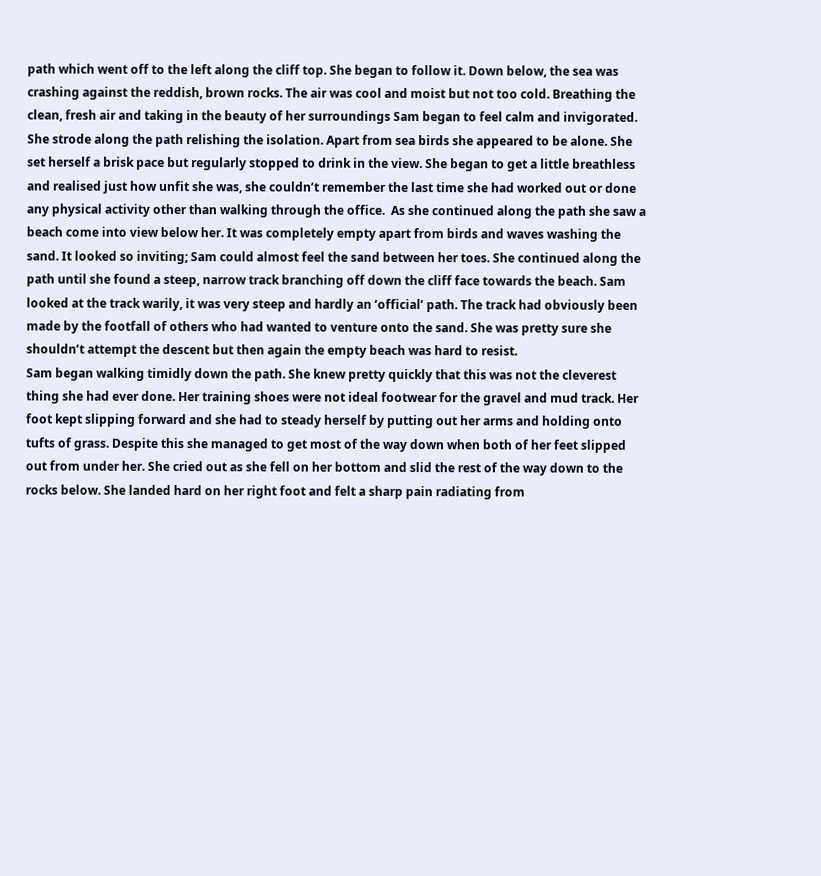path which went off to the left along the cliff top. She began to follow it. Down below, the sea was crashing against the reddish, brown rocks. The air was cool and moist but not too cold. Breathing the clean, fresh air and taking in the beauty of her surroundings Sam began to feel calm and invigorated. She strode along the path relishing the isolation. Apart from sea birds she appeared to be alone. She set herself a brisk pace but regularly stopped to drink in the view. She began to get a little breathless and realised just how unfit she was, she couldn’t remember the last time she had worked out or done any physical activity other than walking through the office.  As she continued along the path she saw a beach come into view below her. It was completely empty apart from birds and waves washing the sand. It looked so inviting; Sam could almost feel the sand between her toes. She continued along the path until she found a steep, narrow track branching off down the cliff face towards the beach. Sam looked at the track warily, it was very steep and hardly an ‘official’ path. The track had obviously been made by the footfall of others who had wanted to venture onto the sand. She was pretty sure she shouldn’t attempt the descent but then again the empty beach was hard to resist.
Sam began walking timidly down the path. She knew pretty quickly that this was not the cleverest thing she had ever done. Her training shoes were not ideal footwear for the gravel and mud track. Her foot kept slipping forward and she had to steady herself by putting out her arms and holding onto tufts of grass. Despite this she managed to get most of the way down when both of her feet slipped out from under her. She cried out as she fell on her bottom and slid the rest of the way down to the rocks below. She landed hard on her right foot and felt a sharp pain radiating from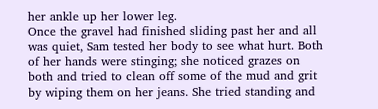her ankle up her lower leg.
Once the gravel had finished sliding past her and all was quiet, Sam tested her body to see what hurt. Both of her hands were stinging; she noticed grazes on both and tried to clean off some of the mud and grit by wiping them on her jeans. She tried standing and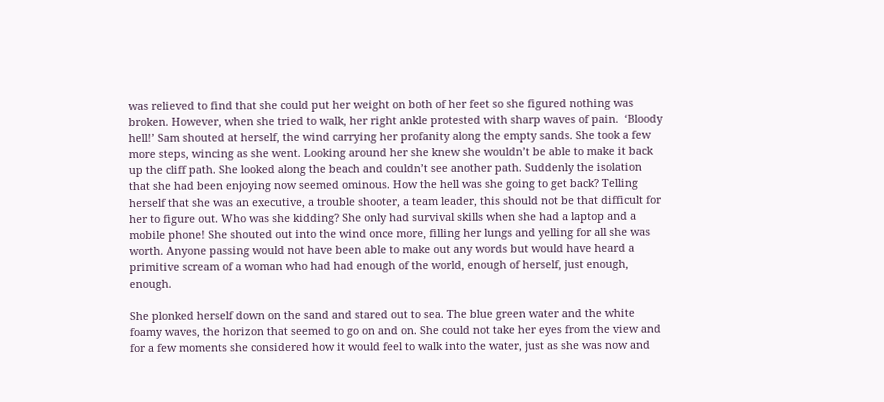was relieved to find that she could put her weight on both of her feet so she figured nothing was broken. However, when she tried to walk, her right ankle protested with sharp waves of pain.  ‘Bloody hell!’ Sam shouted at herself, the wind carrying her profanity along the empty sands. She took a few more steps, wincing as she went. Looking around her she knew she wouldn’t be able to make it back up the cliff path. She looked along the beach and couldn’t see another path. Suddenly the isolation that she had been enjoying now seemed ominous. How the hell was she going to get back? Telling herself that she was an executive, a trouble shooter, a team leader, this should not be that difficult for her to figure out. Who was she kidding? She only had survival skills when she had a laptop and a mobile phone! She shouted out into the wind once more, filling her lungs and yelling for all she was worth. Anyone passing would not have been able to make out any words but would have heard a primitive scream of a woman who had had enough of the world, enough of herself, just enough, enough.

She plonked herself down on the sand and stared out to sea. The blue green water and the white foamy waves, the horizon that seemed to go on and on. She could not take her eyes from the view and for a few moments she considered how it would feel to walk into the water, just as she was now and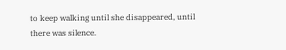to keep walking until she disappeared, until there was silence.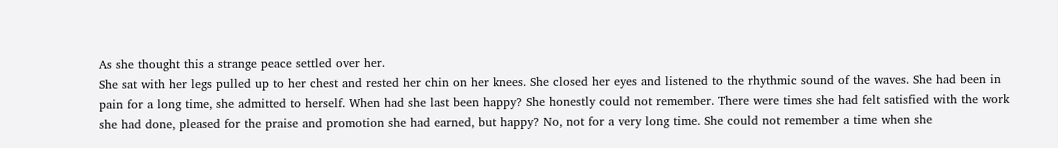As she thought this a strange peace settled over her.
She sat with her legs pulled up to her chest and rested her chin on her knees. She closed her eyes and listened to the rhythmic sound of the waves. She had been in pain for a long time, she admitted to herself. When had she last been happy? She honestly could not remember. There were times she had felt satisfied with the work she had done, pleased for the praise and promotion she had earned, but happy? No, not for a very long time. She could not remember a time when she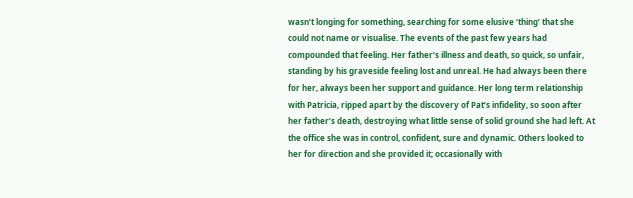wasn’t longing for something, searching for some elusive ‘thing’ that she could not name or visualise. The events of the past few years had compounded that feeling. Her father’s illness and death, so quick, so unfair, standing by his graveside feeling lost and unreal. He had always been there for her, always been her support and guidance. Her long term relationship with Patricia, ripped apart by the discovery of Pat’s infidelity, so soon after her father’s death, destroying what little sense of solid ground she had left. At the office she was in control, confident, sure and dynamic. Others looked to her for direction and she provided it; occasionally with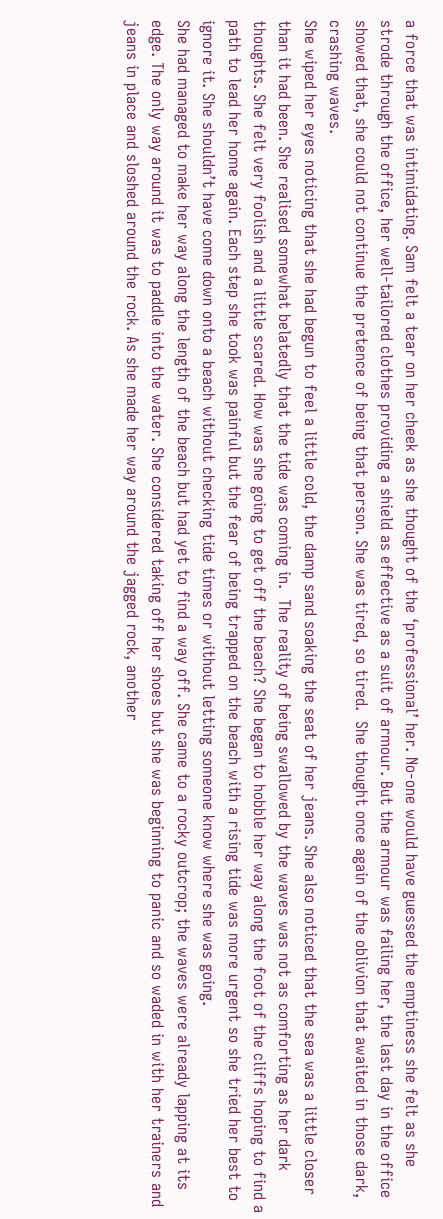a force that was intimidating. Sam felt a tear on her cheek as she thought of the ‘professional’ her. No-one would have guessed the emptiness she felt as she strode through the office, her well-tailored clothes providing a shield as effective as a suit of armour. But the armour was failing her, the last day in the office showed that, she could not continue the pretence of being that person. She was tired, so tired.  She thought once again of the oblivion that awaited in those dark, crashing waves.
She wiped her eyes noticing that she had begun to feel a little cold, the damp sand soaking the seat of her jeans. She also noticed that the sea was a little closer than it had been. She realised somewhat belatedly that the tide was coming in.  The reality of being swallowed by the waves was not as comforting as her dark thoughts. She felt very foolish and a little scared. How was she going to get off the beach? She began to hobble her way along the foot of the cliffs hoping to find a path to lead her home again. Each step she took was painful but the fear of being trapped on the beach with a rising tide was more urgent so she tried her best to ignore it. She shouldn’t have come down onto a beach without checking tide times or without letting someone know where she was going.
She had managed to make her way along the length of the beach but had yet to find a way off. She came to a rocky outcrop; the waves were already lapping at its edge. The only way around it was to paddle into the water. She considered taking off her shoes but she was beginning to panic and so waded in with her trainers and jeans in place and sloshed around the rock. As she made her way around the jagged rock, another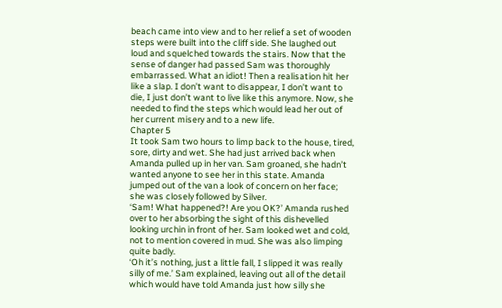beach came into view and to her relief a set of wooden steps were built into the cliff side. She laughed out loud and squelched towards the stairs. Now that the sense of danger had passed Sam was thoroughly embarrassed. What an idiot! Then a realisation hit her like a slap. I don’t want to disappear, I don’t want to die, I just don’t want to live like this anymore. Now, she needed to find the steps which would lead her out of her current misery and to a new life.
Chapter 5
It took Sam two hours to limp back to the house, tired, sore, dirty and wet. She had just arrived back when Amanda pulled up in her van. Sam groaned, she hadn’t wanted anyone to see her in this state. Amanda jumped out of the van a look of concern on her face; she was closely followed by Silver.
‘Sam! What happened?! Are you OK?’ Amanda rushed over to her absorbing the sight of this dishevelled looking urchin in front of her. Sam looked wet and cold, not to mention covered in mud. She was also limping quite badly.
‘Oh it’s nothing, just a little fall, I slipped it was really silly of me.’ Sam explained, leaving out all of the detail which would have told Amanda just how silly she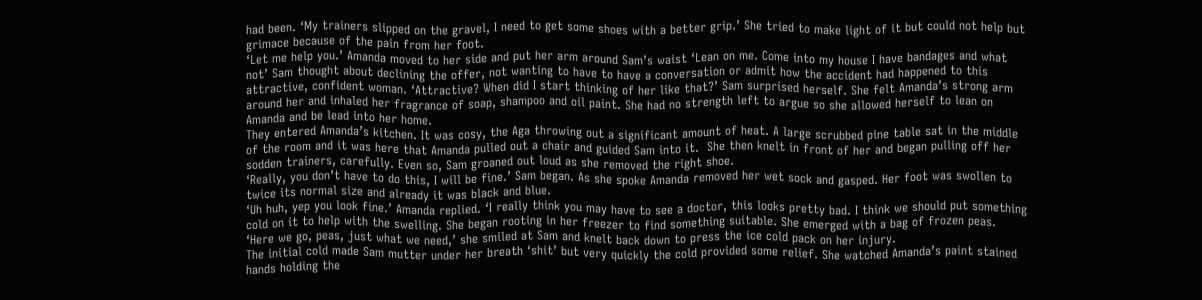had been. ‘My trainers slipped on the gravel, I need to get some shoes with a better grip.’ She tried to make light of it but could not help but grimace because of the pain from her foot.
‘Let me help you.’ Amanda moved to her side and put her arm around Sam’s waist ‘Lean on me. Come into my house I have bandages and what not’ Sam thought about declining the offer, not wanting to have to have a conversation or admit how the accident had happened to this attractive, confident woman. ‘Attractive? When did I start thinking of her like that?’ Sam surprised herself. She felt Amanda’s strong arm around her and inhaled her fragrance of soap, shampoo and oil paint. She had no strength left to argue so she allowed herself to lean on Amanda and be lead into her home.
They entered Amanda’s kitchen. It was cosy, the Aga throwing out a significant amount of heat. A large scrubbed pine table sat in the middle of the room and it was here that Amanda pulled out a chair and guided Sam into it.  She then knelt in front of her and began pulling off her sodden trainers, carefully. Even so, Sam groaned out loud as she removed the right shoe.
‘Really, you don’t have to do this, I will be fine.’ Sam began. As she spoke Amanda removed her wet sock and gasped. Her foot was swollen to twice its normal size and already it was black and blue.
‘Uh huh, yep you look fine.’ Amanda replied. ‘I really think you may have to see a doctor, this looks pretty bad. I think we should put something cold on it to help with the swelling. She began rooting in her freezer to find something suitable. She emerged with a bag of frozen peas. ‘Here we go, peas, just what we need,’ she smiled at Sam and knelt back down to press the ice cold pack on her injury.
The initial cold made Sam mutter under her breath ‘shit’ but very quickly the cold provided some relief. She watched Amanda’s paint stained hands holding the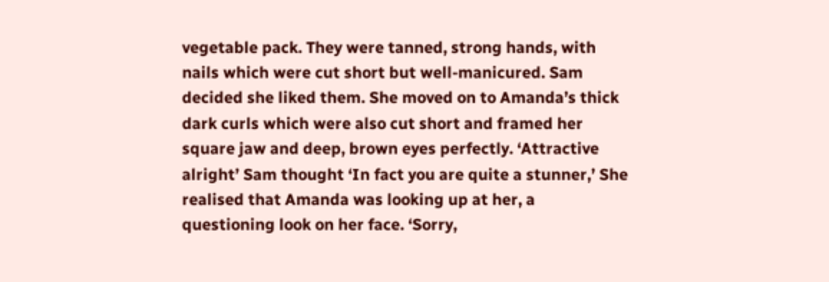vegetable pack. They were tanned, strong hands, with nails which were cut short but well-manicured. Sam decided she liked them. She moved on to Amanda’s thick dark curls which were also cut short and framed her square jaw and deep, brown eyes perfectly. ‘Attractive alright’ Sam thought ‘In fact you are quite a stunner,’ She realised that Amanda was looking up at her, a questioning look on her face. ‘Sorry,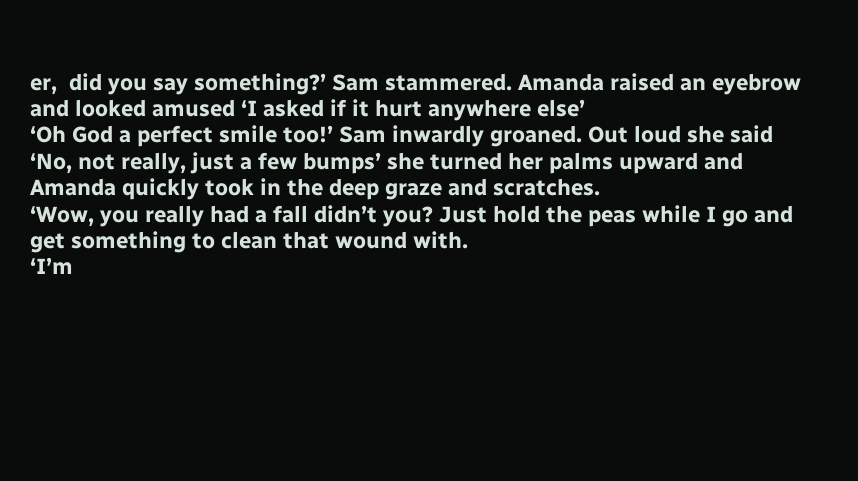er,  did you say something?’ Sam stammered. Amanda raised an eyebrow and looked amused ‘I asked if it hurt anywhere else’
‘Oh God a perfect smile too!’ Sam inwardly groaned. Out loud she said ‘No, not really, just a few bumps’ she turned her palms upward and Amanda quickly took in the deep graze and scratches.
‘Wow, you really had a fall didn’t you? Just hold the peas while I go and get something to clean that wound with.
‘I’m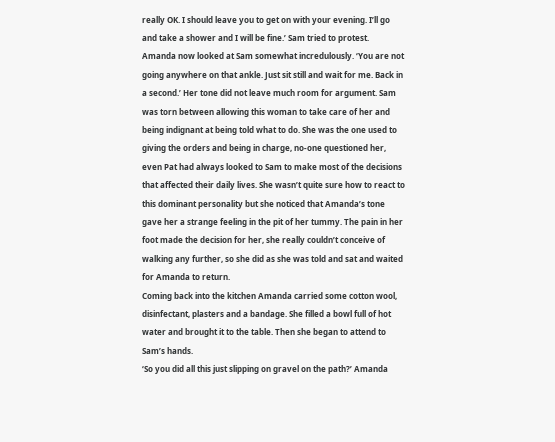really OK. I should leave you to get on with your evening. I’ll go and take a shower and I will be fine.’ Sam tried to protest.
Amanda now looked at Sam somewhat incredulously. ‘You are not going anywhere on that ankle. Just sit still and wait for me. Back in a second.’ Her tone did not leave much room for argument. Sam was torn between allowing this woman to take care of her and being indignant at being told what to do. She was the one used to giving the orders and being in charge, no-one questioned her, even Pat had always looked to Sam to make most of the decisions that affected their daily lives. She wasn’t quite sure how to react to this dominant personality but she noticed that Amanda’s tone gave her a strange feeling in the pit of her tummy. The pain in her foot made the decision for her, she really couldn’t conceive of walking any further, so she did as she was told and sat and waited for Amanda to return.
Coming back into the kitchen Amanda carried some cotton wool, disinfectant, plasters and a bandage. She filled a bowl full of hot water and brought it to the table. Then she began to attend to Sam’s hands.
‘So you did all this just slipping on gravel on the path?’ Amanda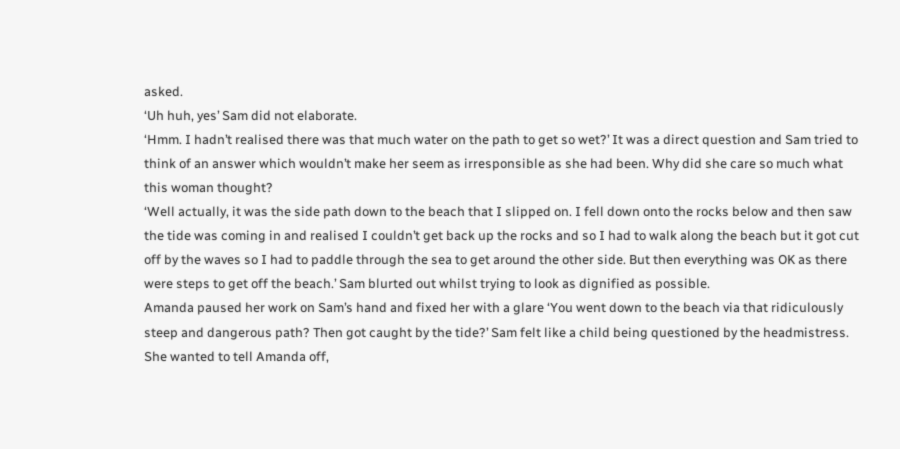asked.
‘Uh huh, yes’ Sam did not elaborate.
‘Hmm. I hadn’t realised there was that much water on the path to get so wet?’ It was a direct question and Sam tried to think of an answer which wouldn’t make her seem as irresponsible as she had been. Why did she care so much what this woman thought?
‘Well actually, it was the side path down to the beach that I slipped on. I fell down onto the rocks below and then saw the tide was coming in and realised I couldn’t get back up the rocks and so I had to walk along the beach but it got cut off by the waves so I had to paddle through the sea to get around the other side. But then everything was OK as there were steps to get off the beach.’ Sam blurted out whilst trying to look as dignified as possible.
Amanda paused her work on Sam’s hand and fixed her with a glare ‘You went down to the beach via that ridiculously steep and dangerous path? Then got caught by the tide?’ Sam felt like a child being questioned by the headmistress. She wanted to tell Amanda off,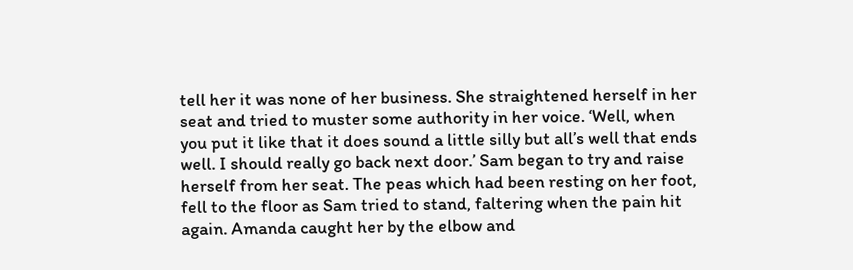tell her it was none of her business. She straightened herself in her seat and tried to muster some authority in her voice. ‘Well, when you put it like that it does sound a little silly but all’s well that ends well. I should really go back next door.’ Sam began to try and raise herself from her seat. The peas which had been resting on her foot, fell to the floor as Sam tried to stand, faltering when the pain hit again. Amanda caught her by the elbow and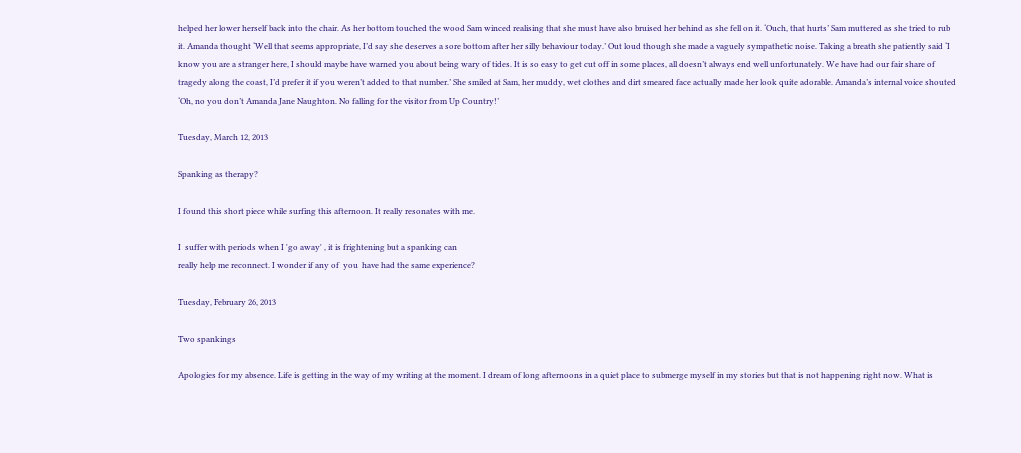helped her lower herself back into the chair. As her bottom touched the wood Sam winced realising that she must have also bruised her behind as she fell on it. ‘Ouch, that hurts’ Sam muttered as she tried to rub it. Amanda thought ‘Well that seems appropriate, I’d say she deserves a sore bottom after her silly behaviour today.’ Out loud though she made a vaguely sympathetic noise. Taking a breath she patiently said ‘I know you are a stranger here, I should maybe have warned you about being wary of tides. It is so easy to get cut off in some places, all doesn’t always end well unfortunately. We have had our fair share of tragedy along the coast, I’d prefer it if you weren’t added to that number.’ She smiled at Sam, her muddy, wet clothes and dirt smeared face actually made her look quite adorable. Amanda’s internal voice shouted ‘Oh, no you don’t Amanda Jane Naughton. No falling for the visitor from Up Country!’

Tuesday, March 12, 2013

Spanking as therapy?

I found this short piece while surfing this afternoon. It really resonates with me.

I  suffer with periods when I 'go away' , it is frightening but a spanking can
really help me reconnect. I wonder if any of  you  have had the same experience?

Tuesday, February 26, 2013

Two spankings

Apologies for my absence. Life is getting in the way of my writing at the moment. I dream of long afternoons in a quiet place to submerge myself in my stories but that is not happening right now. What is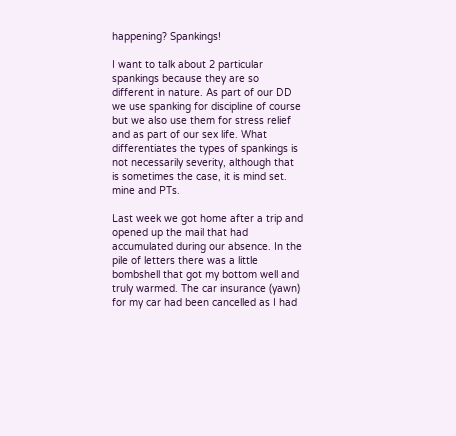happening? Spankings!

I want to talk about 2 particular spankings because they are so different in nature. As part of our DD we use spanking for discipline of course but we also use them for stress relief and as part of our sex life. What differentiates the types of spankings is not necessarily severity, although that is sometimes the case, it is mind set. mine and PTs.

Last week we got home after a trip and opened up the mail that had accumulated during our absence. In the pile of letters there was a little bombshell that got my bottom well and truly warmed. The car insurance (yawn) for my car had been cancelled as I had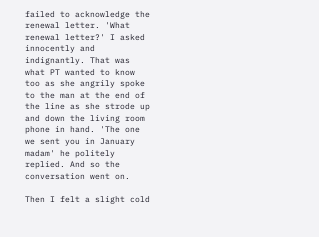failed to acknowledge the renewal letter. 'What renewal letter?' I asked innocently and indignantly. That was what PT wanted to know too as she angrily spoke to the man at the end of the line as she strode up and down the living room phone in hand. 'The one we sent you in January madam' he politely replied. And so the conversation went on.

Then I felt a slight cold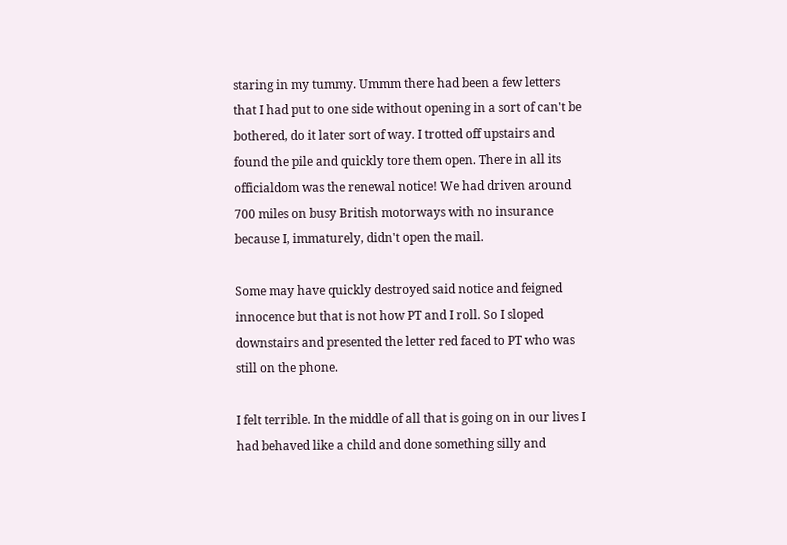staring in my tummy. Ummm there had been a few letters that I had put to one side without opening in a sort of can't be bothered, do it later sort of way. I trotted off upstairs and found the pile and quickly tore them open. There in all its officialdom was the renewal notice! We had driven around 700 miles on busy British motorways with no insurance because I, immaturely, didn't open the mail.

Some may have quickly destroyed said notice and feigned innocence but that is not how PT and I roll. So I sloped downstairs and presented the letter red faced to PT who was still on the phone.

I felt terrible. In the middle of all that is going on in our lives I had behaved like a child and done something silly and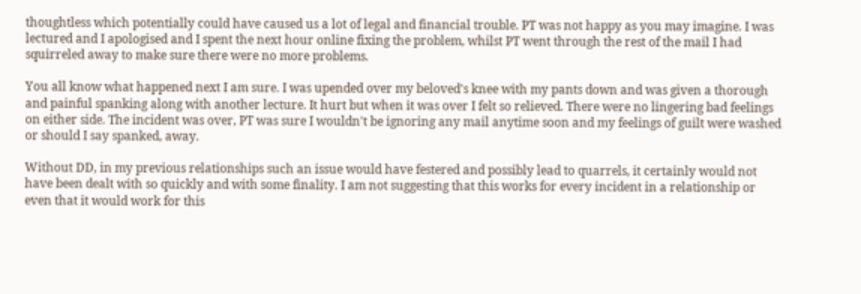thoughtless which potentially could have caused us a lot of legal and financial trouble. PT was not happy as you may imagine. I was lectured and I apologised and I spent the next hour online fixing the problem, whilst PT went through the rest of the mail I had squirreled away to make sure there were no more problems.

You all know what happened next I am sure. I was upended over my beloved's knee with my pants down and was given a thorough and painful spanking along with another lecture. It hurt but when it was over I felt so relieved. There were no lingering bad feelings on either side. The incident was over, PT was sure I wouldn't be ignoring any mail anytime soon and my feelings of guilt were washed or should I say spanked, away.

Without DD, in my previous relationships such an issue would have festered and possibly lead to quarrels, it certainly would not have been dealt with so quickly and with some finality. I am not suggesting that this works for every incident in a relationship or even that it would work for this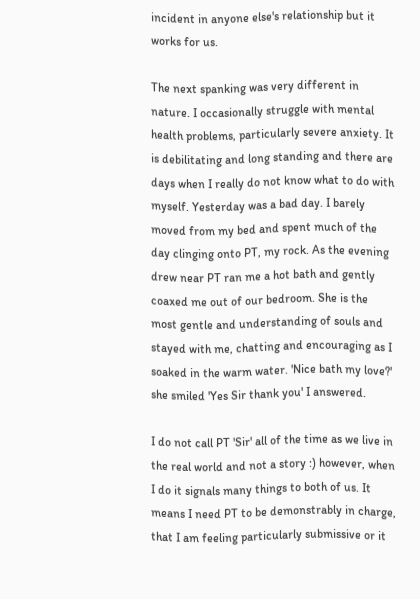incident in anyone else's relationship but it works for us.

The next spanking was very different in nature. I occasionally struggle with mental health problems, particularly severe anxiety. It is debilitating and long standing and there are days when I really do not know what to do with myself. Yesterday was a bad day. I barely moved from my bed and spent much of the day clinging onto PT, my rock. As the evening drew near PT ran me a hot bath and gently coaxed me out of our bedroom. She is the most gentle and understanding of souls and stayed with me, chatting and encouraging as I soaked in the warm water. 'Nice bath my love?' she smiled 'Yes Sir thank you' I answered.

I do not call PT 'Sir' all of the time as we live in the real world and not a story :) however, when I do it signals many things to both of us. It means I need PT to be demonstrably in charge, that I am feeling particularly submissive or it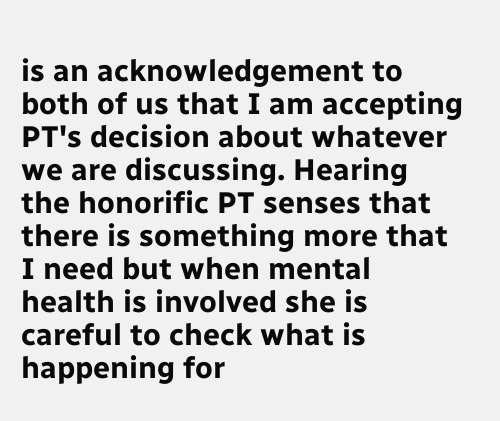is an acknowledgement to both of us that I am accepting PT's decision about whatever we are discussing. Hearing the honorific PT senses that there is something more that I need but when mental health is involved she is careful to check what is happening for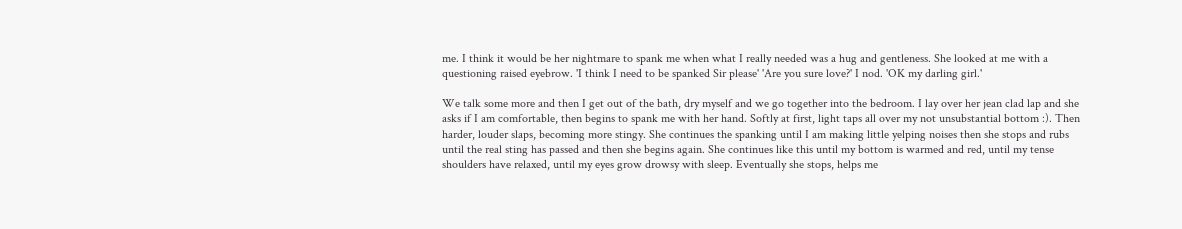me. I think it would be her nightmare to spank me when what I really needed was a hug and gentleness. She looked at me with a questioning raised eyebrow. 'I think I need to be spanked Sir please' 'Are you sure love?' I nod. 'OK my darling girl.'

We talk some more and then I get out of the bath, dry myself and we go together into the bedroom. I lay over her jean clad lap and she asks if I am comfortable, then begins to spank me with her hand. Softly at first, light taps all over my not unsubstantial bottom :). Then harder, louder slaps, becoming more stingy. She continues the spanking until I am making little yelping noises then she stops and rubs until the real sting has passed and then she begins again. She continues like this until my bottom is warmed and red, until my tense shoulders have relaxed, until my eyes grow drowsy with sleep. Eventually she stops, helps me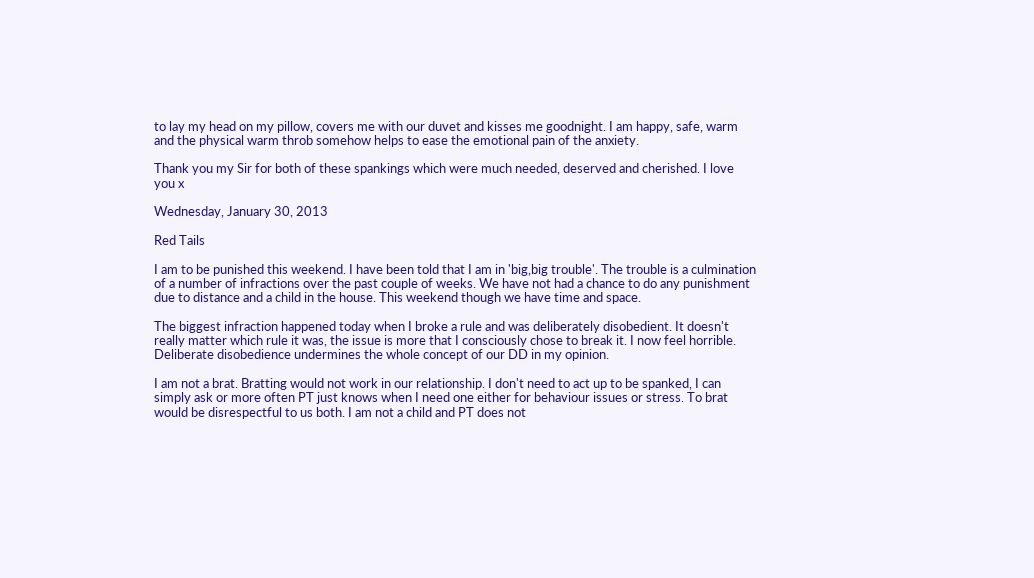to lay my head on my pillow, covers me with our duvet and kisses me goodnight. I am happy, safe, warm and the physical warm throb somehow helps to ease the emotional pain of the anxiety.

Thank you my Sir for both of these spankings which were much needed, deserved and cherished. I love you x

Wednesday, January 30, 2013

Red Tails

I am to be punished this weekend. I have been told that I am in 'big,big trouble'. The trouble is a culmination of a number of infractions over the past couple of weeks. We have not had a chance to do any punishment due to distance and a child in the house. This weekend though we have time and space.

The biggest infraction happened today when I broke a rule and was deliberately disobedient. It doesn't really matter which rule it was, the issue is more that I consciously chose to break it. I now feel horrible. Deliberate disobedience undermines the whole concept of our DD in my opinion.

I am not a brat. Bratting would not work in our relationship. I don't need to act up to be spanked, I can simply ask or more often PT just knows when I need one either for behaviour issues or stress. To brat would be disrespectful to us both. I am not a child and PT does not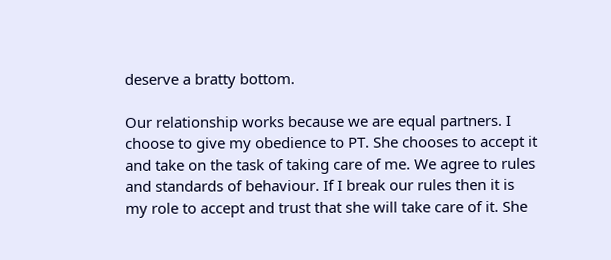deserve a bratty bottom.

Our relationship works because we are equal partners. I choose to give my obedience to PT. She chooses to accept it and take on the task of taking care of me. We agree to rules and standards of behaviour. If I break our rules then it is my role to accept and trust that she will take care of it. She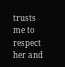trusts me to respect her and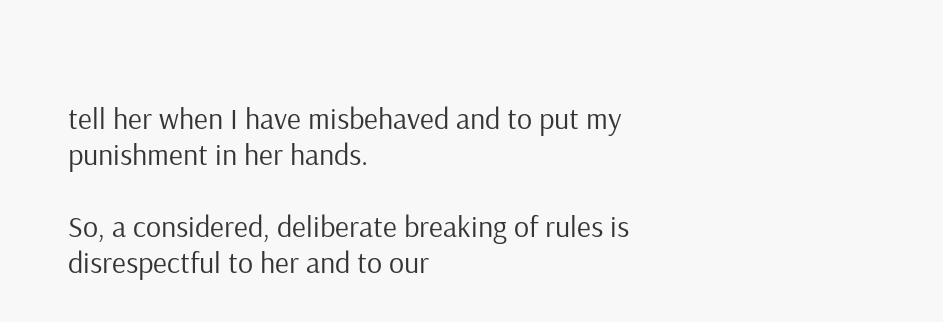tell her when I have misbehaved and to put my punishment in her hands.

So, a considered, deliberate breaking of rules is disrespectful to her and to our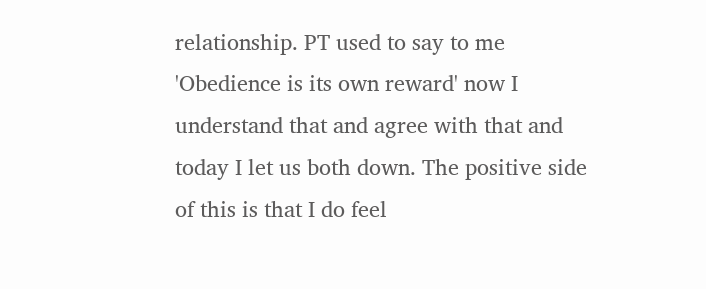relationship. PT used to say to me 'Obedience is its own reward' now I understand that and agree with that and today I let us both down. The positive side of this is that I do feel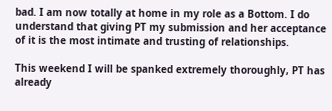bad. I am now totally at home in my role as a Bottom. I do understand that giving PT my submission and her acceptance of it is the most intimate and trusting of relationships.

This weekend I will be spanked extremely thoroughly, PT has already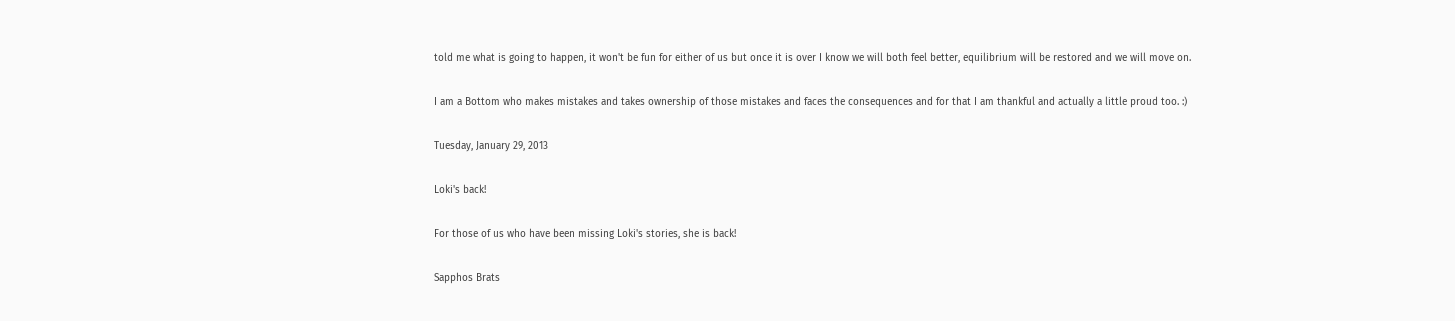told me what is going to happen, it won't be fun for either of us but once it is over I know we will both feel better, equilibrium will be restored and we will move on.

I am a Bottom who makes mistakes and takes ownership of those mistakes and faces the consequences and for that I am thankful and actually a little proud too. :)

Tuesday, January 29, 2013

Loki's back!

For those of us who have been missing Loki's stories, she is back!

Sapphos Brats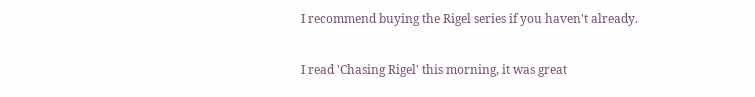I recommend buying the Rigel series if you haven't already.

I read 'Chasing Rigel' this morning, it was great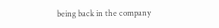being back in the company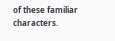of these familiar characters.